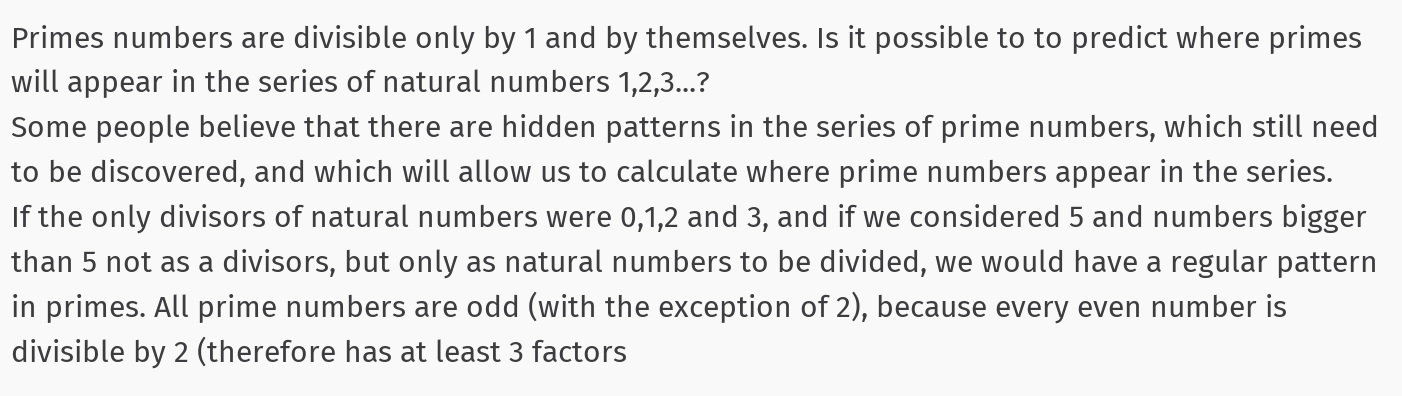Primes numbers are divisible only by 1 and by themselves. Is it possible to to predict where primes will appear in the series of natural numbers 1,2,3...?
Some people believe that there are hidden patterns in the series of prime numbers, which still need to be discovered, and which will allow us to calculate where prime numbers appear in the series.
If the only divisors of natural numbers were 0,1,2 and 3, and if we considered 5 and numbers bigger than 5 not as a divisors, but only as natural numbers to be divided, we would have a regular pattern in primes. All prime numbers are odd (with the exception of 2), because every even number is divisible by 2 (therefore has at least 3 factors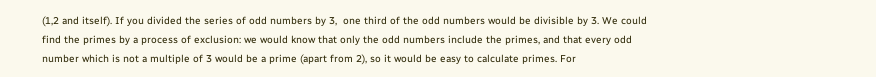(1,2 and itself). If you divided the series of odd numbers by 3,  one third of the odd numbers would be divisible by 3. We could find the primes by a process of exclusion: we would know that only the odd numbers include the primes, and that every odd number which is not a multiple of 3 would be a prime (apart from 2), so it would be easy to calculate primes. For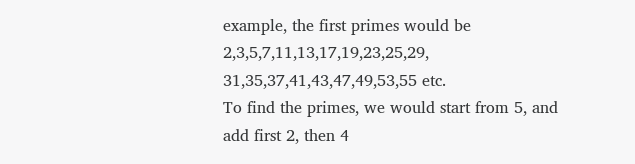example, the first primes would be 2,3,5,7,11,13,17,19,23,25,29, 31,35,37,41,43,47,49,53,55 etc.
To find the primes, we would start from 5, and add first 2, then 4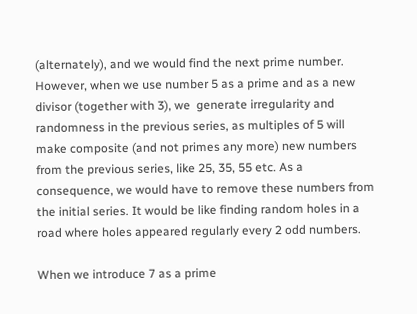(alternately), and we would find the next prime number.
However, when we use number 5 as a prime and as a new divisor (together with 3), we  generate irregularity and randomness in the previous series, as multiples of 5 will make composite (and not primes any more) new numbers from the previous series, like 25, 35, 55 etc. As a consequence, we would have to remove these numbers from the initial series. It would be like finding random holes in a road where holes appeared regularly every 2 odd numbers.

When we introduce 7 as a prime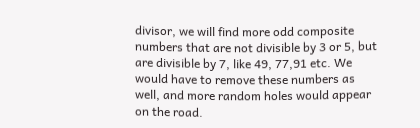divisor, we will find more odd composite numbers that are not divisible by 3 or 5, but are divisible by 7, like 49, 77,91 etc. We would have to remove these numbers as well, and more random holes would appear on the road.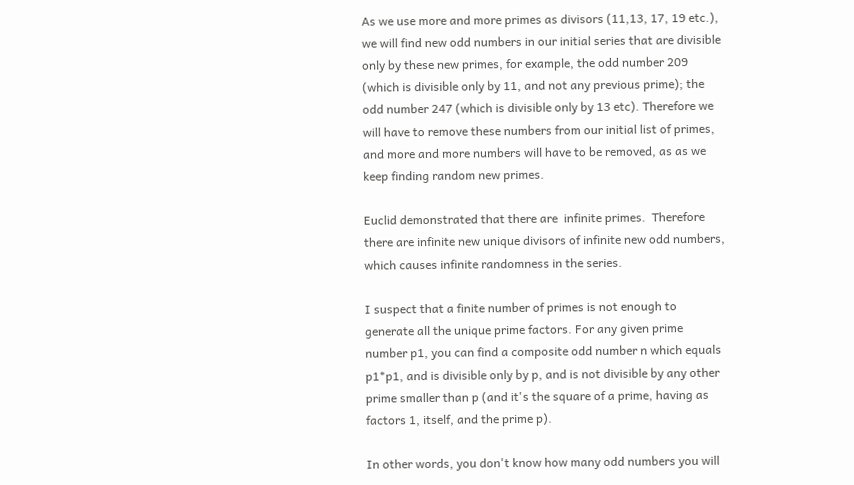As we use more and more primes as divisors (11,13, 17, 19 etc.), we will find new odd numbers in our initial series that are divisible only by these new primes, for example, the odd number 209 (which is divisible only by 11, and not any previous prime); the odd number 247 (which is divisible only by 13 etc). Therefore we will have to remove these numbers from our initial list of primes, and more and more numbers will have to be removed, as as we keep finding random new primes.

Euclid demonstrated that there are  infinite primes.  Therefore there are infinite new unique divisors of infinite new odd numbers, which causes infinite randomness in the series.

I suspect that a finite number of primes is not enough to generate all the unique prime factors. For any given prime number p1, you can find a composite odd number n which equals p1*p1, and is divisible only by p, and is not divisible by any other prime smaller than p (and it's the square of a prime, having as factors 1, itself, and the prime p).

In other words, you don't know how many odd numbers you will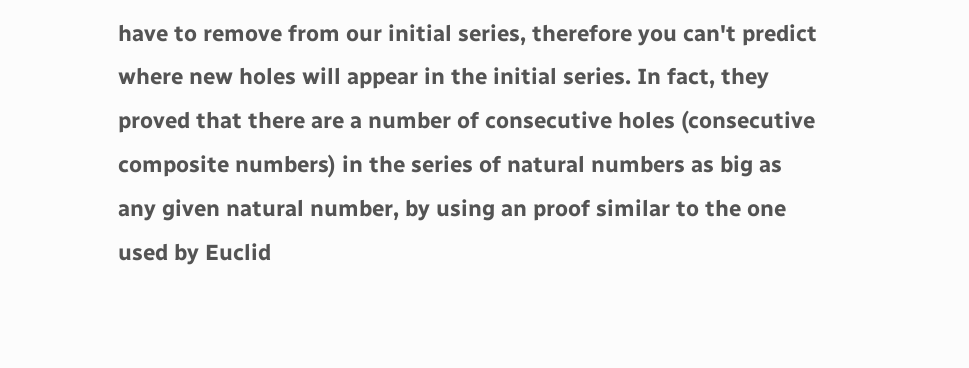have to remove from our initial series, therefore you can't predict where new holes will appear in the initial series. In fact, they proved that there are a number of consecutive holes (consecutive composite numbers) in the series of natural numbers as big as any given natural number, by using an proof similar to the one used by Euclid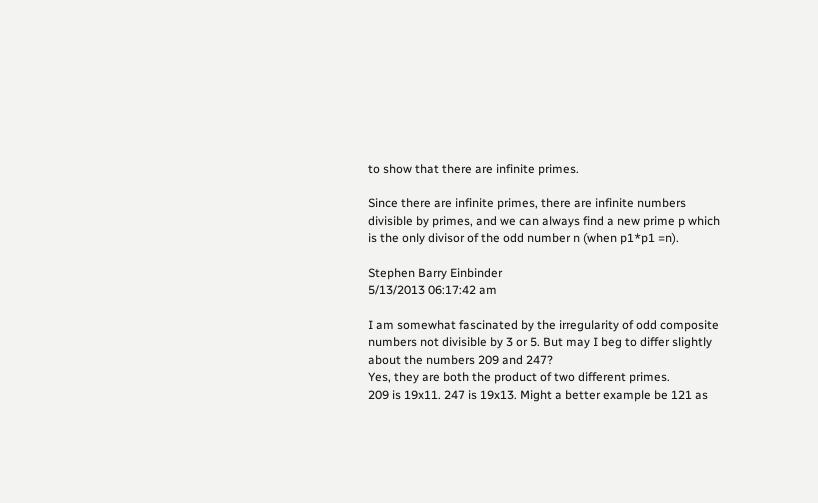to show that there are infinite primes.

Since there are infinite primes, there are infinite numbers divisible by primes, and we can always find a new prime p which is the only divisor of the odd number n (when p1*p1 =n).

Stephen Barry Einbinder
5/13/2013 06:17:42 am

I am somewhat fascinated by the irregularity of odd composite numbers not divisible by 3 or 5. But may I beg to differ slightly about the numbers 209 and 247?
Yes, they are both the product of two different primes.
209 is 19x11. 247 is 19x13. Might a better example be 121 as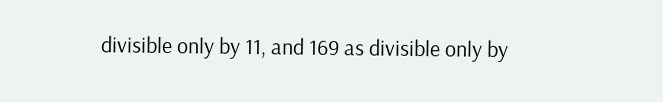divisible only by 11, and 169 as divisible only by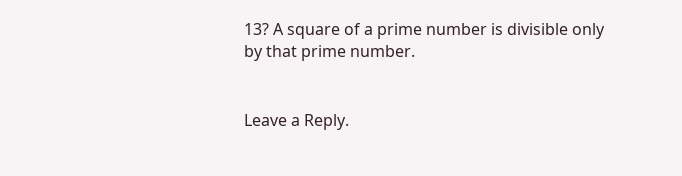13? A square of a prime number is divisible only by that prime number.


Leave a Reply.